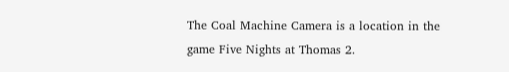The Coal Machine Camera is a location in the game Five Nights at Thomas 2.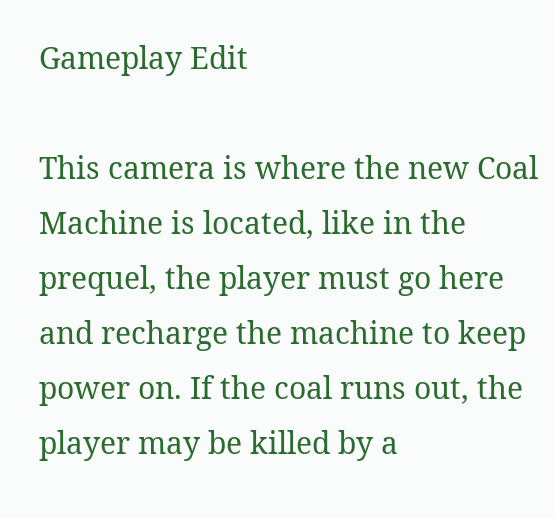Gameplay Edit

This camera is where the new Coal Machine is located, like in the prequel, the player must go here and recharge the machine to keep power on. If the coal runs out, the player may be killed by a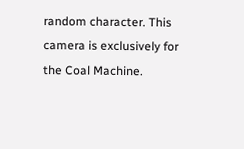random character. This camera is exclusively for the Coal Machine.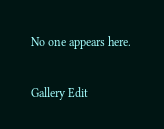No one appears here.

Gallery Edit